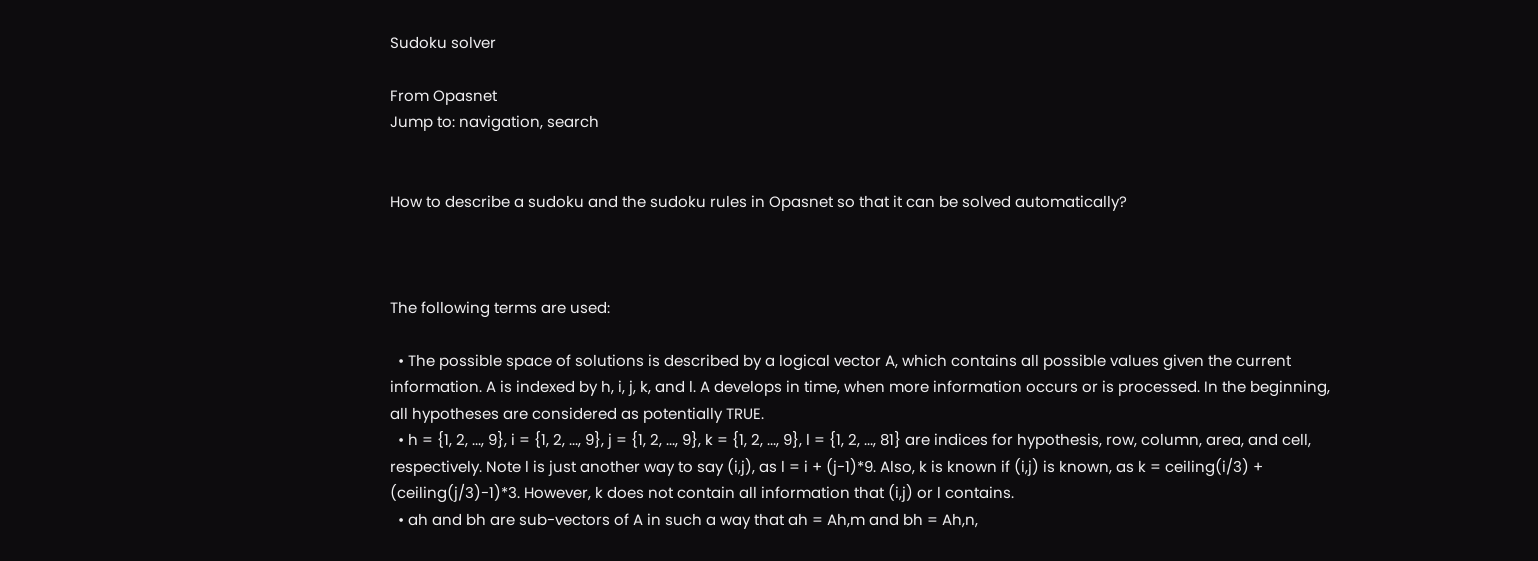Sudoku solver

From Opasnet
Jump to: navigation, search


How to describe a sudoku and the sudoku rules in Opasnet so that it can be solved automatically?



The following terms are used:

  • The possible space of solutions is described by a logical vector A, which contains all possible values given the current information. A is indexed by h, i, j, k, and l. A develops in time, when more information occurs or is processed. In the beginning, all hypotheses are considered as potentially TRUE.
  • h = {1, 2, ..., 9}, i = {1, 2, ..., 9}, j = {1, 2, ..., 9}, k = {1, 2, ..., 9}, l = {1, 2, ..., 81} are indices for hypothesis, row, column, area, and cell, respectively. Note l is just another way to say (i,j), as l = i + (j-1)*9. Also, k is known if (i,j) is known, as k = ceiling(i/3) + (ceiling(j/3)-1)*3. However, k does not contain all information that (i,j) or l contains.
  • ah and bh are sub-vectors of A in such a way that ah = Ah,m and bh = Ah,n,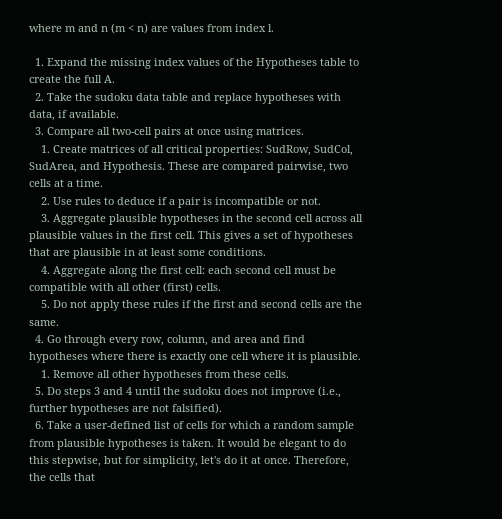where m and n (m < n) are values from index l.

  1. Expand the missing index values of the Hypotheses table to create the full A.
  2. Take the sudoku data table and replace hypotheses with data, if available.
  3. Compare all two-cell pairs at once using matrices.
    1. Create matrices of all critical properties: SudRow, SudCol, SudArea, and Hypothesis. These are compared pairwise, two cells at a time.
    2. Use rules to deduce if a pair is incompatible or not.
    3. Aggregate plausible hypotheses in the second cell across all plausible values in the first cell. This gives a set of hypotheses that are plausible in at least some conditions.
    4. Aggregate along the first cell: each second cell must be compatible with all other (first) cells.
    5. Do not apply these rules if the first and second cells are the same.
  4. Go through every row, column, and area and find hypotheses where there is exactly one cell where it is plausible.
    1. Remove all other hypotheses from these cells.
  5. Do steps 3 and 4 until the sudoku does not improve (i.e., further hypotheses are not falsified).
  6. Take a user-defined list of cells for which a random sample from plausible hypotheses is taken. It would be elegant to do this stepwise, but for simplicity, let's do it at once. Therefore, the cells that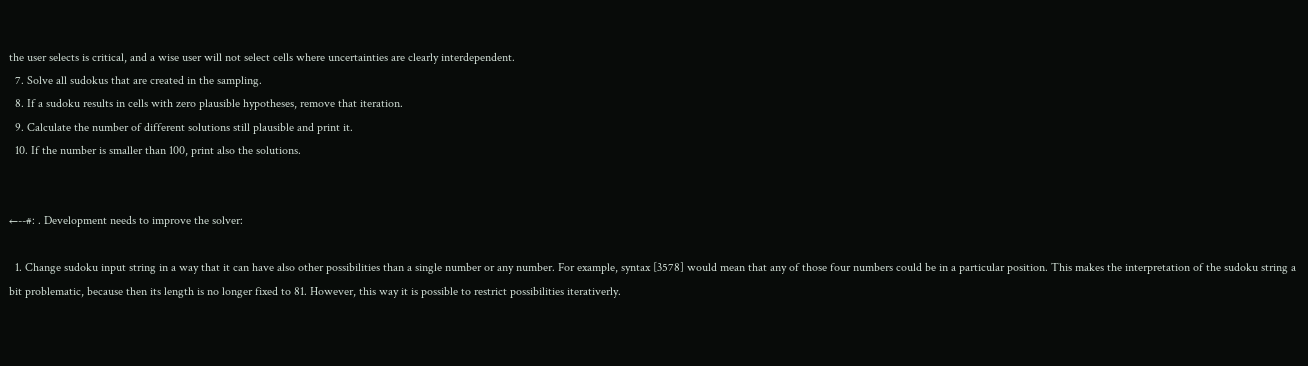the user selects is critical, and a wise user will not select cells where uncertainties are clearly interdependent.
  7. Solve all sudokus that are created in the sampling.
  8. If a sudoku results in cells with zero plausible hypotheses, remove that iteration.
  9. Calculate the number of different solutions still plausible and print it.
  10. If the number is smaller than 100, print also the solutions.


←--#: . Development needs to improve the solver:

  1. Change sudoku input string in a way that it can have also other possibilities than a single number or any number. For example, syntax [3578] would mean that any of those four numbers could be in a particular position. This makes the interpretation of the sudoku string a bit problematic, because then its length is no longer fixed to 81. However, this way it is possible to restrict possibilities iterativerly.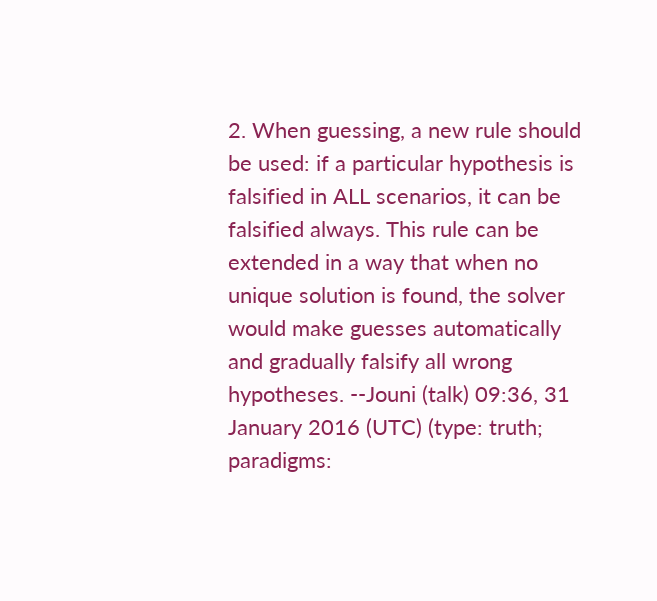2. When guessing, a new rule should be used: if a particular hypothesis is falsified in ALL scenarios, it can be falsified always. This rule can be extended in a way that when no unique solution is found, the solver would make guesses automatically and gradually falsify all wrong hypotheses. --Jouni (talk) 09:36, 31 January 2016 (UTC) (type: truth; paradigms: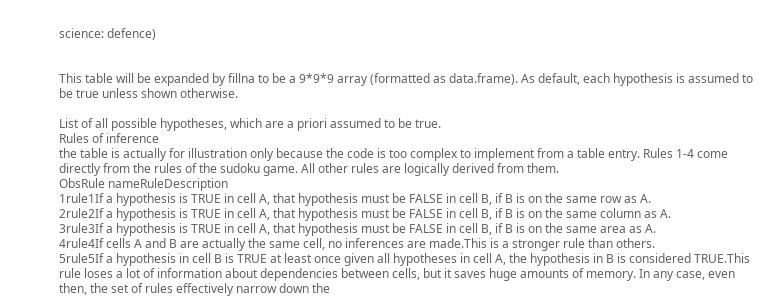science: defence)


This table will be expanded by fillna to be a 9*9*9 array (formatted as data.frame). As default, each hypothesis is assumed to be true unless shown otherwise.

List of all possible hypotheses, which are a priori assumed to be true.
Rules of inference
the table is actually for illustration only because the code is too complex to implement from a table entry. Rules 1-4 come directly from the rules of the sudoku game. All other rules are logically derived from them.
ObsRule nameRuleDescription
1rule1If a hypothesis is TRUE in cell A, that hypothesis must be FALSE in cell B, if B is on the same row as A.
2rule2If a hypothesis is TRUE in cell A, that hypothesis must be FALSE in cell B, if B is on the same column as A.
3rule3If a hypothesis is TRUE in cell A, that hypothesis must be FALSE in cell B, if B is on the same area as A.
4rule4If cells A and B are actually the same cell, no inferences are made.This is a stronger rule than others.
5rule5If a hypothesis in cell B is TRUE at least once given all hypotheses in cell A, the hypothesis in B is considered TRUE.This rule loses a lot of information about dependencies between cells, but it saves huge amounts of memory. In any case, even then, the set of rules effectively narrow down the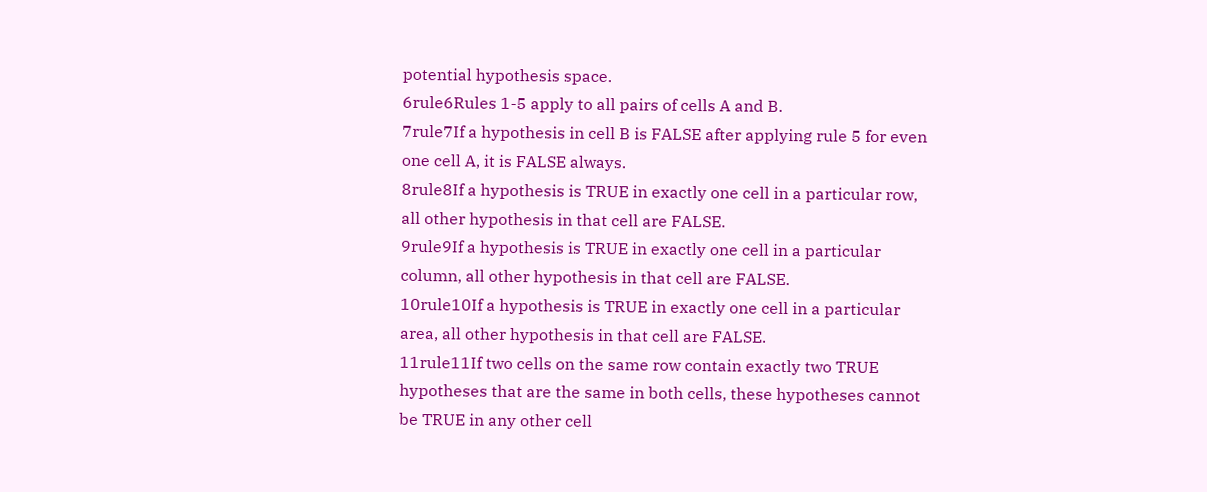potential hypothesis space.
6rule6Rules 1-5 apply to all pairs of cells A and B.
7rule7If a hypothesis in cell B is FALSE after applying rule 5 for even one cell A, it is FALSE always.
8rule8If a hypothesis is TRUE in exactly one cell in a particular row, all other hypothesis in that cell are FALSE.
9rule9If a hypothesis is TRUE in exactly one cell in a particular column, all other hypothesis in that cell are FALSE.
10rule10If a hypothesis is TRUE in exactly one cell in a particular area, all other hypothesis in that cell are FALSE.
11rule11If two cells on the same row contain exactly two TRUE hypotheses that are the same in both cells, these hypotheses cannot be TRUE in any other cell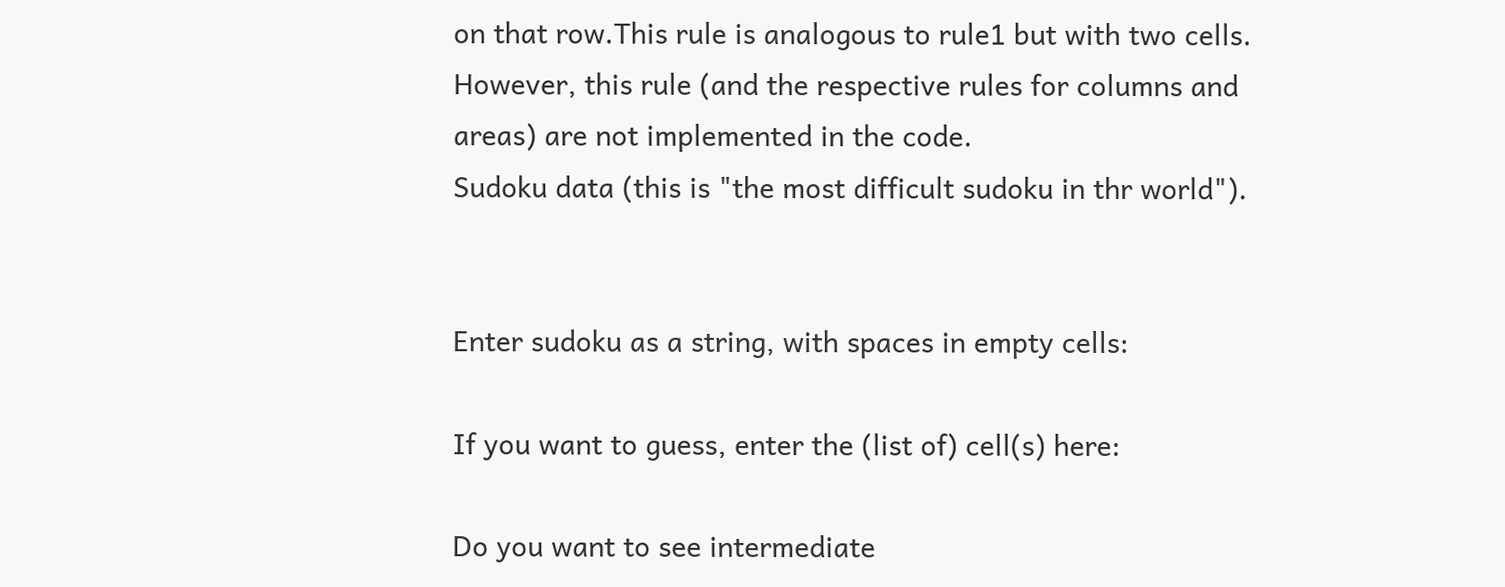on that row.This rule is analogous to rule1 but with two cells. However, this rule (and the respective rules for columns and areas) are not implemented in the code.
Sudoku data (this is "the most difficult sudoku in thr world").


Enter sudoku as a string, with spaces in empty cells:

If you want to guess, enter the (list of) cell(s) here:

Do you want to see intermediate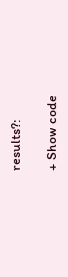results?:

+ Show code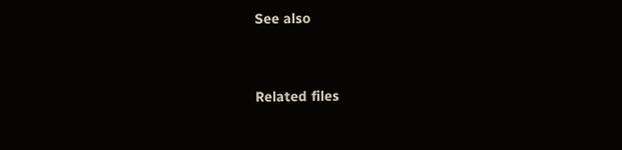See also



Related files